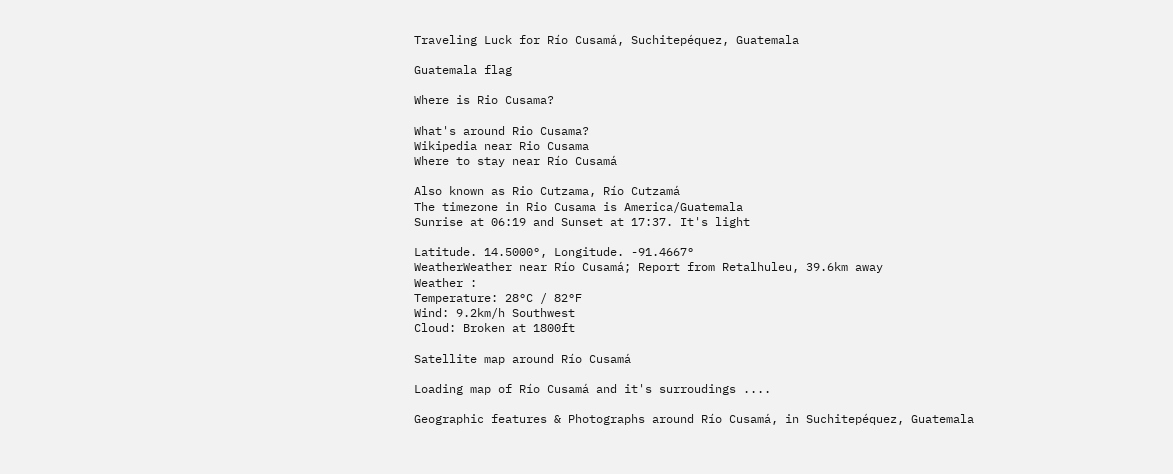Traveling Luck for Río Cusamá, Suchitepéquez, Guatemala

Guatemala flag

Where is Rio Cusama?

What's around Rio Cusama?
Wikipedia near Rio Cusama
Where to stay near Río Cusamá

Also known as Rio Cutzama, Río Cutzamá
The timezone in Rio Cusama is America/Guatemala
Sunrise at 06:19 and Sunset at 17:37. It's light

Latitude. 14.5000°, Longitude. -91.4667°
WeatherWeather near Río Cusamá; Report from Retalhuleu, 39.6km away
Weather :
Temperature: 28°C / 82°F
Wind: 9.2km/h Southwest
Cloud: Broken at 1800ft

Satellite map around Río Cusamá

Loading map of Río Cusamá and it's surroudings ....

Geographic features & Photographs around Río Cusamá, in Suchitepéquez, Guatemala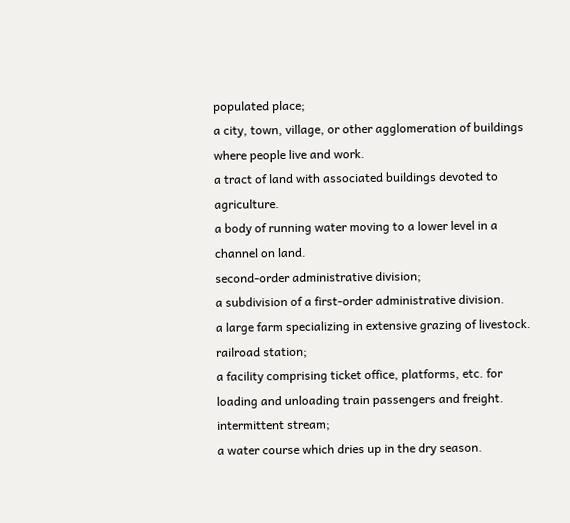populated place;
a city, town, village, or other agglomeration of buildings where people live and work.
a tract of land with associated buildings devoted to agriculture.
a body of running water moving to a lower level in a channel on land.
second-order administrative division;
a subdivision of a first-order administrative division.
a large farm specializing in extensive grazing of livestock.
railroad station;
a facility comprising ticket office, platforms, etc. for loading and unloading train passengers and freight.
intermittent stream;
a water course which dries up in the dry season.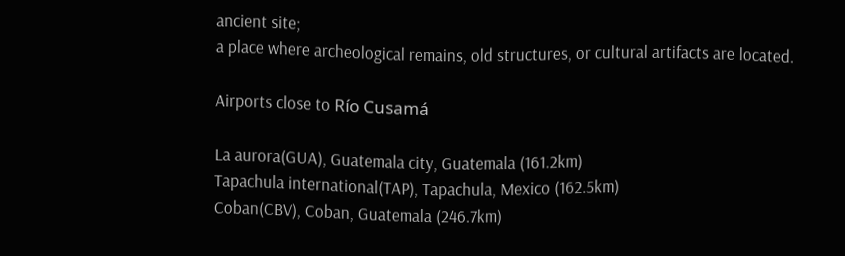ancient site;
a place where archeological remains, old structures, or cultural artifacts are located.

Airports close to Río Cusamá

La aurora(GUA), Guatemala city, Guatemala (161.2km)
Tapachula international(TAP), Tapachula, Mexico (162.5km)
Coban(CBV), Coban, Guatemala (246.7km)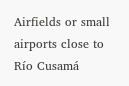Airfields or small airports close to Río Cusamá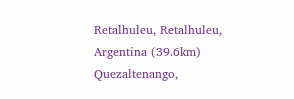Retalhuleu, Retalhuleu, Argentina (39.6km)
Quezaltenango,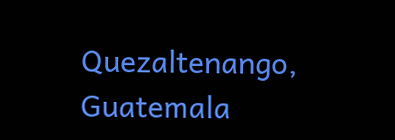Quezaltenango, Guatemala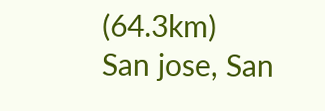(64.3km)
San jose, San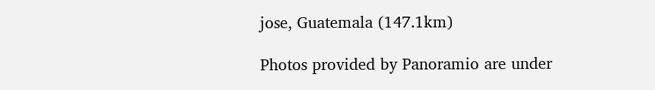jose, Guatemala (147.1km)

Photos provided by Panoramio are under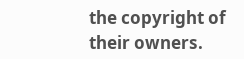the copyright of their owners.